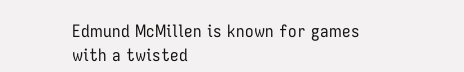Edmund McMillen is known for games with a twisted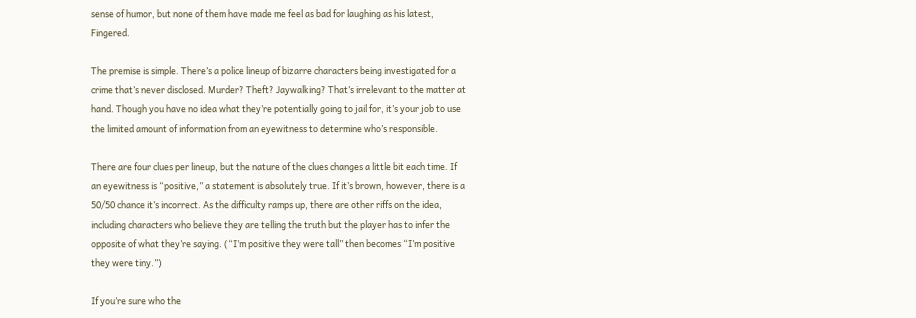sense of humor, but none of them have made me feel as bad for laughing as his latest, Fingered.

The premise is simple. There’s a police lineup of bizarre characters being investigated for a crime that’s never disclosed. Murder? Theft? Jaywalking? That’s irrelevant to the matter at hand. Though you have no idea what they’re potentially going to jail for, it’s your job to use the limited amount of information from an eyewitness to determine who’s responsible.

There are four clues per lineup, but the nature of the clues changes a little bit each time. If an eyewitness is “positive,” a statement is absolutely true. If it’s brown, however, there is a 50/50 chance it’s incorrect. As the difficulty ramps up, there are other riffs on the idea, including characters who believe they are telling the truth but the player has to infer the opposite of what they’re saying. (“I’m positive they were tall” then becomes “I’m positive they were tiny.”)

If you’re sure who the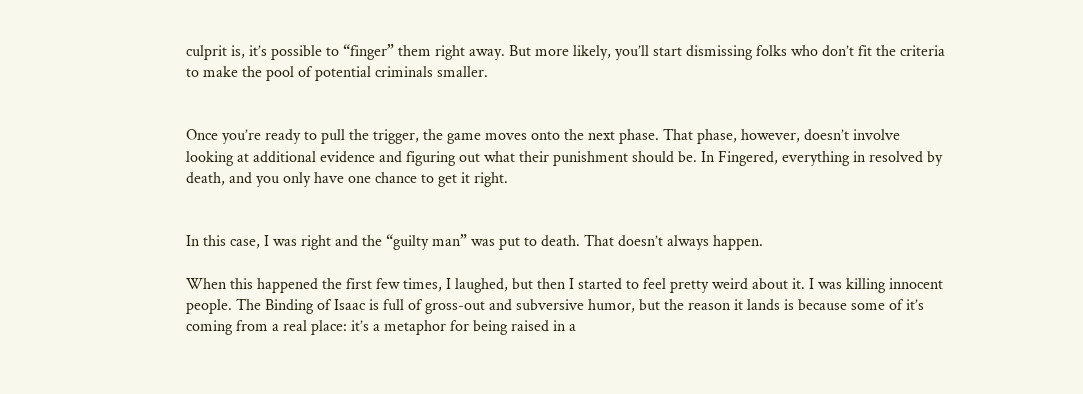culprit is, it’s possible to “finger” them right away. But more likely, you’ll start dismissing folks who don’t fit the criteria to make the pool of potential criminals smaller.


Once you’re ready to pull the trigger, the game moves onto the next phase. That phase, however, doesn’t involve looking at additional evidence and figuring out what their punishment should be. In Fingered, everything in resolved by death, and you only have one chance to get it right.


In this case, I was right and the “guilty man” was put to death. That doesn’t always happen.

When this happened the first few times, I laughed, but then I started to feel pretty weird about it. I was killing innocent people. The Binding of Isaac is full of gross-out and subversive humor, but the reason it lands is because some of it’s coming from a real place: it’s a metaphor for being raised in a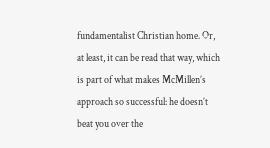fundamentalist Christian home. Or, at least, it can be read that way, which is part of what makes McMillen’s approach so successful: he doesn’t beat you over the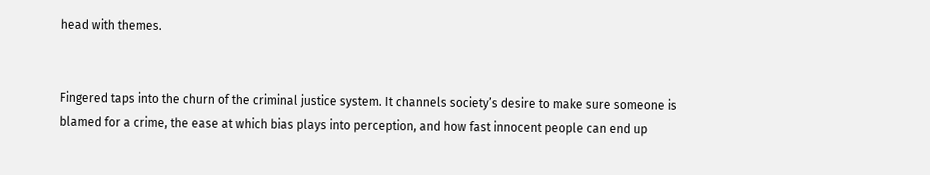head with themes.


Fingered taps into the churn of the criminal justice system. It channels society’s desire to make sure someone is blamed for a crime, the ease at which bias plays into perception, and how fast innocent people can end up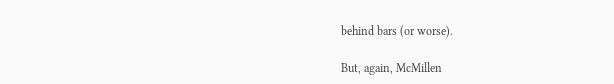behind bars (or worse).

But, again, McMillen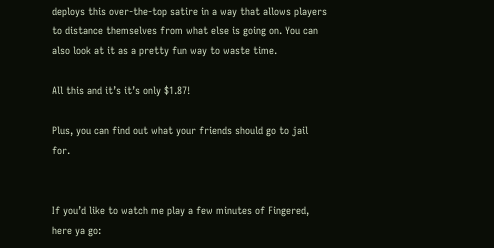deploys this over-the-top satire in a way that allows players to distance themselves from what else is going on. You can also look at it as a pretty fun way to waste time.

All this and it’s it’s only $1.87!

Plus, you can find out what your friends should go to jail for.


If you’d like to watch me play a few minutes of Fingered, here ya go: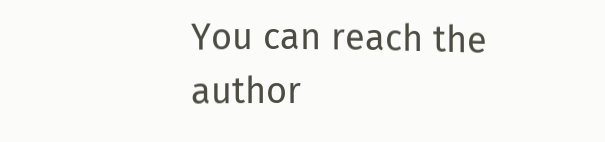You can reach the author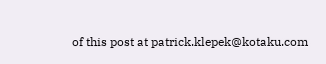of this post at patrick.klepek@kotaku.com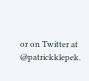or on Twitter at @patrickklepek.